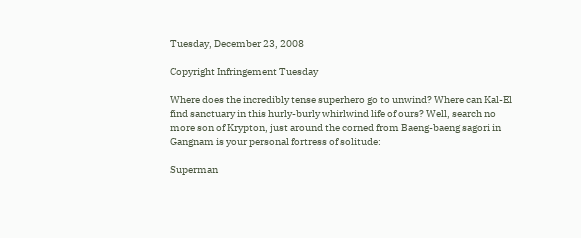Tuesday, December 23, 2008

Copyright Infringement Tuesday

Where does the incredibly tense superhero go to unwind? Where can Kal-El find sanctuary in this hurly-burly whirlwind life of ours? Well, search no more son of Krypton, just around the corned from Baeng-baeng sagori in Gangnam is your personal fortress of solitude:

Superman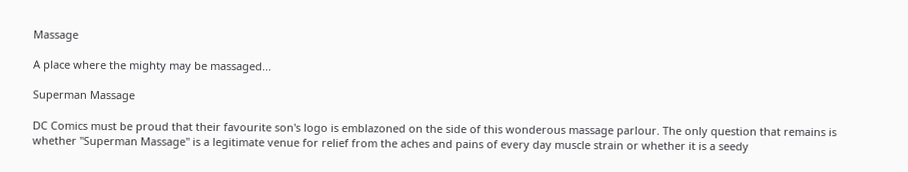Massage

A place where the mighty may be massaged...

Superman Massage

DC Comics must be proud that their favourite son's logo is emblazoned on the side of this wonderous massage parlour. The only question that remains is whether "Superman Massage" is a legitimate venue for relief from the aches and pains of every day muscle strain or whether it is a seedy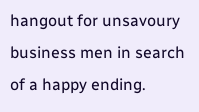hangout for unsavoury business men in search of a happy ending.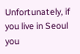Unfortunately, if you live in Seoul you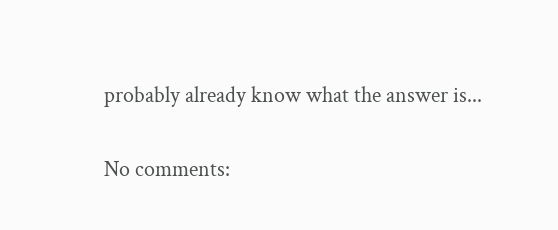probably already know what the answer is...

No comments: